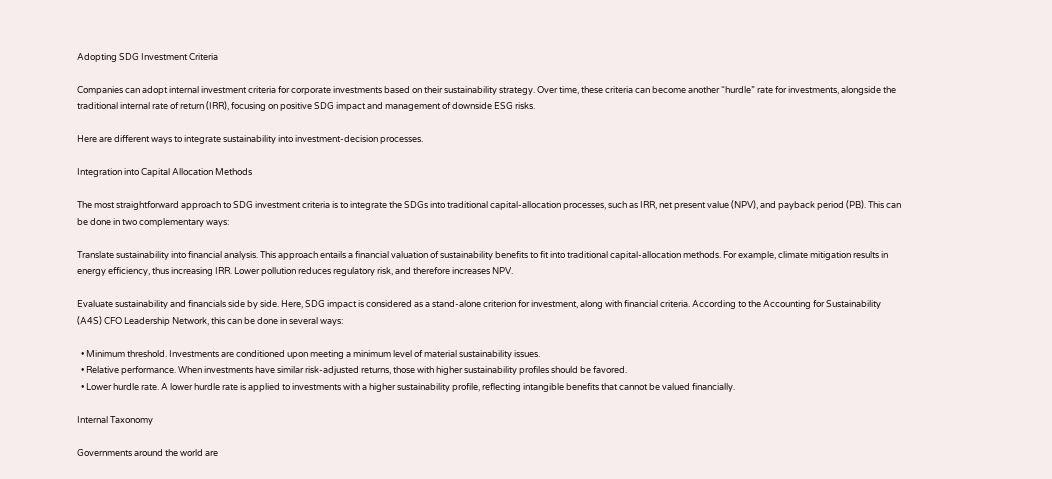Adopting SDG Investment Criteria

Companies can adopt internal investment criteria for corporate investments based on their sustainability strategy. Over time, these criteria can become another “hurdle” rate for investments, alongside the traditional internal rate of return (IRR), focusing on positive SDG impact and management of downside ESG risks.

Here are different ways to integrate sustainability into investment-decision processes.

Integration into Capital Allocation Methods

The most straightforward approach to SDG investment criteria is to integrate the SDGs into traditional capital-allocation processes, such as IRR, net present value (NPV), and payback period (PB). This can be done in two complementary ways:

Translate sustainability into financial analysis. This approach entails a financial valuation of sustainability benefits to fit into traditional capital-allocation methods. For example, climate mitigation results in energy efficiency, thus increasing IRR. Lower pollution reduces regulatory risk, and therefore increases NPV.

Evaluate sustainability and financials side by side. Here, SDG impact is considered as a stand-alone criterion for investment, along with financial criteria. According to the Accounting for Sustainability (A4S) CFO Leadership Network, this can be done in several ways:

  • Minimum threshold. Investments are conditioned upon meeting a minimum level of material sustainability issues.
  • Relative performance. When investments have similar risk-adjusted returns, those with higher sustainability profiles should be favored.
  • Lower hurdle rate. A lower hurdle rate is applied to investments with a higher sustainability profile, reflecting intangible benefits that cannot be valued financially.

Internal Taxonomy

Governments around the world are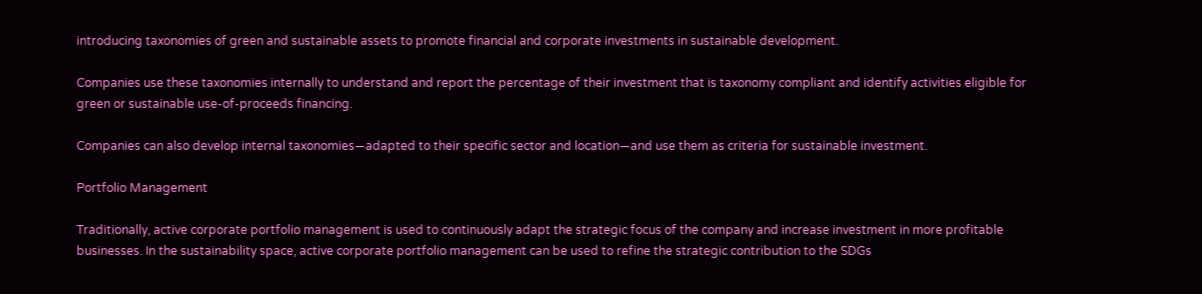introducing taxonomies of green and sustainable assets to promote financial and corporate investments in sustainable development.

Companies use these taxonomies internally to understand and report the percentage of their investment that is taxonomy compliant and identify activities eligible for green or sustainable use-of-proceeds financing.

Companies can also develop internal taxonomies—adapted to their specific sector and location—and use them as criteria for sustainable investment.

Portfolio Management

Traditionally, active corporate portfolio management is used to continuously adapt the strategic focus of the company and increase investment in more profitable businesses. In the sustainability space, active corporate portfolio management can be used to refine the strategic contribution to the SDGs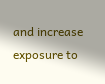and increase exposure to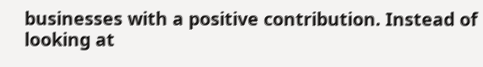businesses with a positive contribution. Instead of looking at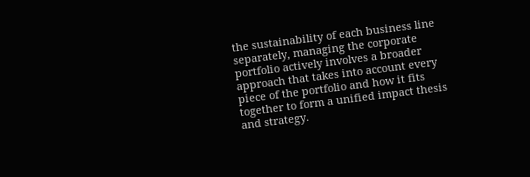the sustainability of each business line separately, managing the corporate portfolio actively involves a broader approach that takes into account every piece of the portfolio and how it fits together to form a unified impact thesis and strategy.